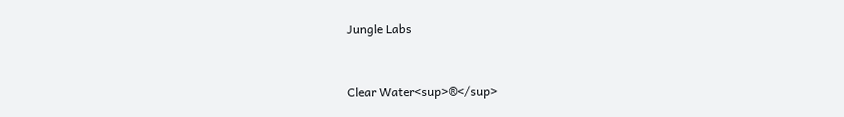Jungle Labs


Clear Water<sup>®</sup>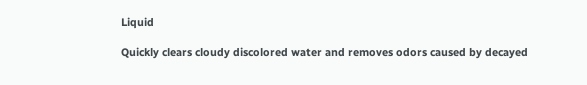Liquid

Quickly clears cloudy discolored water and removes odors caused by decayed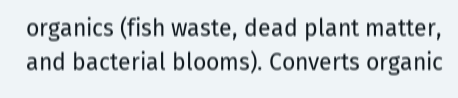organics (fish waste, dead plant matter, and bacterial blooms). Converts organic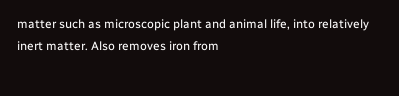matter such as microscopic plant and animal life, into relatively inert matter. Also removes iron from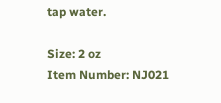tap water.

Size: 2 oz
Item Number: NJ021